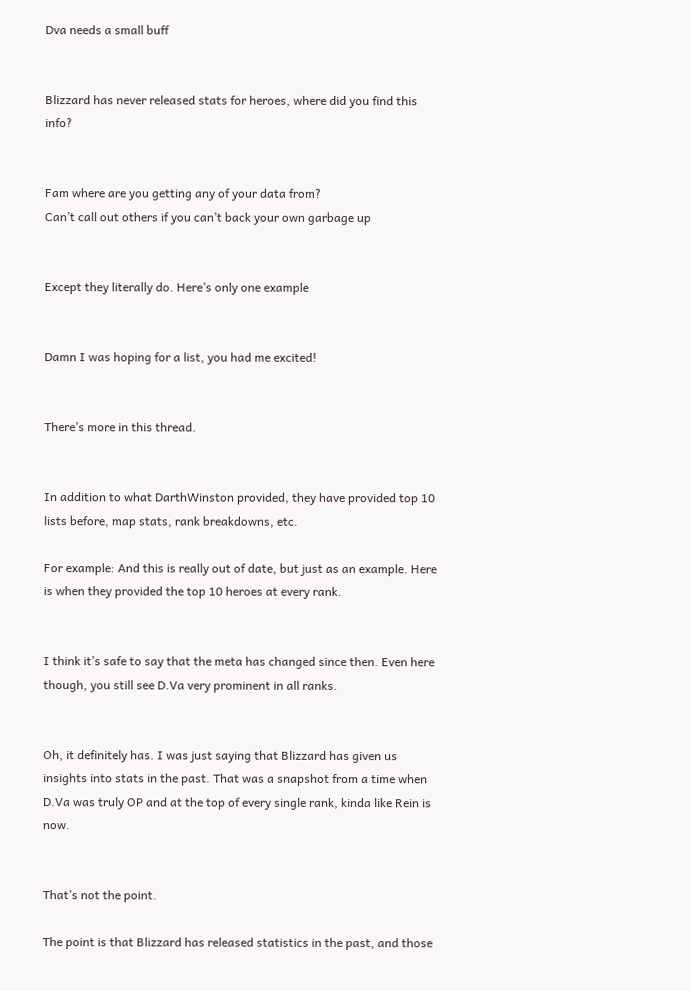Dva needs a small buff


Blizzard has never released stats for heroes, where did you find this info?


Fam where are you getting any of your data from?
Can’t call out others if you can’t back your own garbage up


Except they literally do. Here’s only one example


Damn I was hoping for a list, you had me excited!


There’s more in this thread.


In addition to what DarthWinston provided, they have provided top 10 lists before, map stats, rank breakdowns, etc.

For example: And this is really out of date, but just as an example. Here is when they provided the top 10 heroes at every rank.


I think it’s safe to say that the meta has changed since then. Even here though, you still see D.Va very prominent in all ranks.


Oh, it definitely has. I was just saying that Blizzard has given us insights into stats in the past. That was a snapshot from a time when D.Va was truly OP and at the top of every single rank, kinda like Rein is now.


That’s not the point.

The point is that Blizzard has released statistics in the past, and those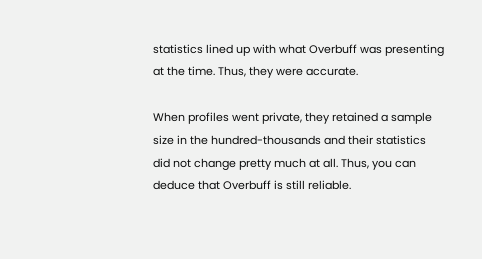statistics lined up with what Overbuff was presenting at the time. Thus, they were accurate.

When profiles went private, they retained a sample size in the hundred-thousands and their statistics did not change pretty much at all. Thus, you can deduce that Overbuff is still reliable.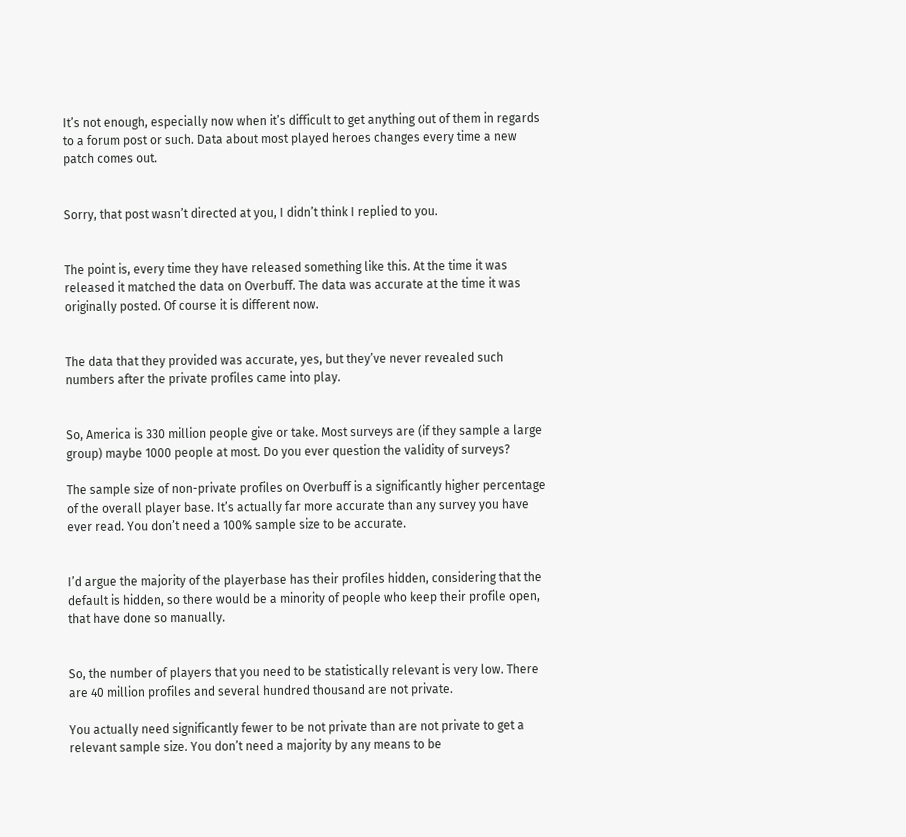It’s not enough, especially now when it’s difficult to get anything out of them in regards to a forum post or such. Data about most played heroes changes every time a new patch comes out.


Sorry, that post wasn’t directed at you, I didn’t think I replied to you.


The point is, every time they have released something like this. At the time it was released it matched the data on Overbuff. The data was accurate at the time it was originally posted. Of course it is different now.


The data that they provided was accurate, yes, but they’ve never revealed such numbers after the private profiles came into play.


So, America is 330 million people give or take. Most surveys are (if they sample a large group) maybe 1000 people at most. Do you ever question the validity of surveys?

The sample size of non-private profiles on Overbuff is a significantly higher percentage of the overall player base. It’s actually far more accurate than any survey you have ever read. You don’t need a 100% sample size to be accurate.


I’d argue the majority of the playerbase has their profiles hidden, considering that the default is hidden, so there would be a minority of people who keep their profile open, that have done so manually.


So, the number of players that you need to be statistically relevant is very low. There are 40 million profiles and several hundred thousand are not private.

You actually need significantly fewer to be not private than are not private to get a relevant sample size. You don’t need a majority by any means to be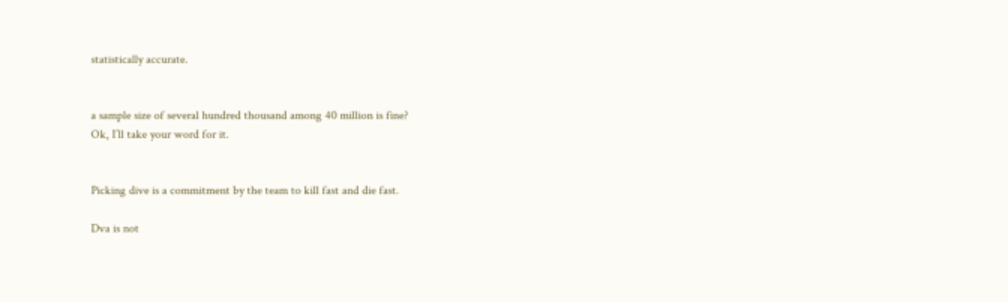statistically accurate.


a sample size of several hundred thousand among 40 million is fine?
Ok, I’ll take your word for it.


Picking dive is a commitment by the team to kill fast and die fast.

Dva is not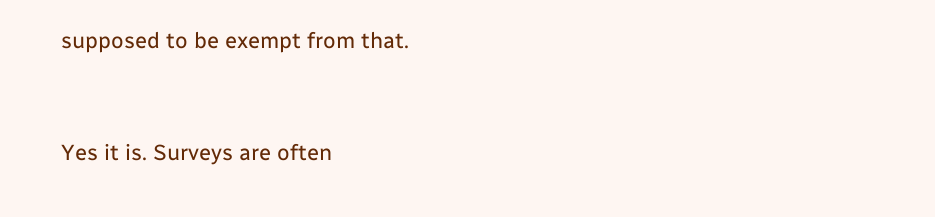supposed to be exempt from that.


Yes it is. Surveys are often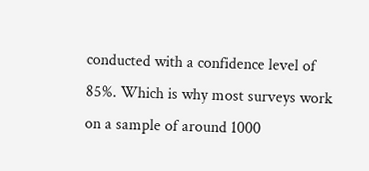conducted with a confidence level of 85%. Which is why most surveys work on a sample of around 1000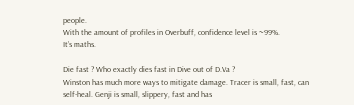people.
With the amount of profiles in Overbuff, confidence level is ~99%.
It’s maths.

Die fast ? Who exactly dies fast in Dive out of D.Va ?
Winston has much more ways to mitigate damage. Tracer is small, fast, can self-heal. Genji is small, slippery, fast and has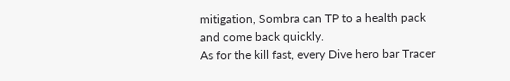mitigation, Sombra can TP to a health pack and come back quickly.
As for the kill fast, every Dive hero bar Tracer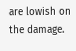are lowish on the damage.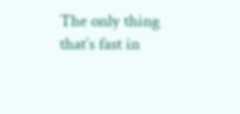The only thing that’s fast in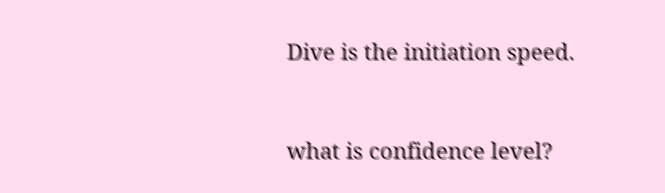Dive is the initiation speed.


what is confidence level?